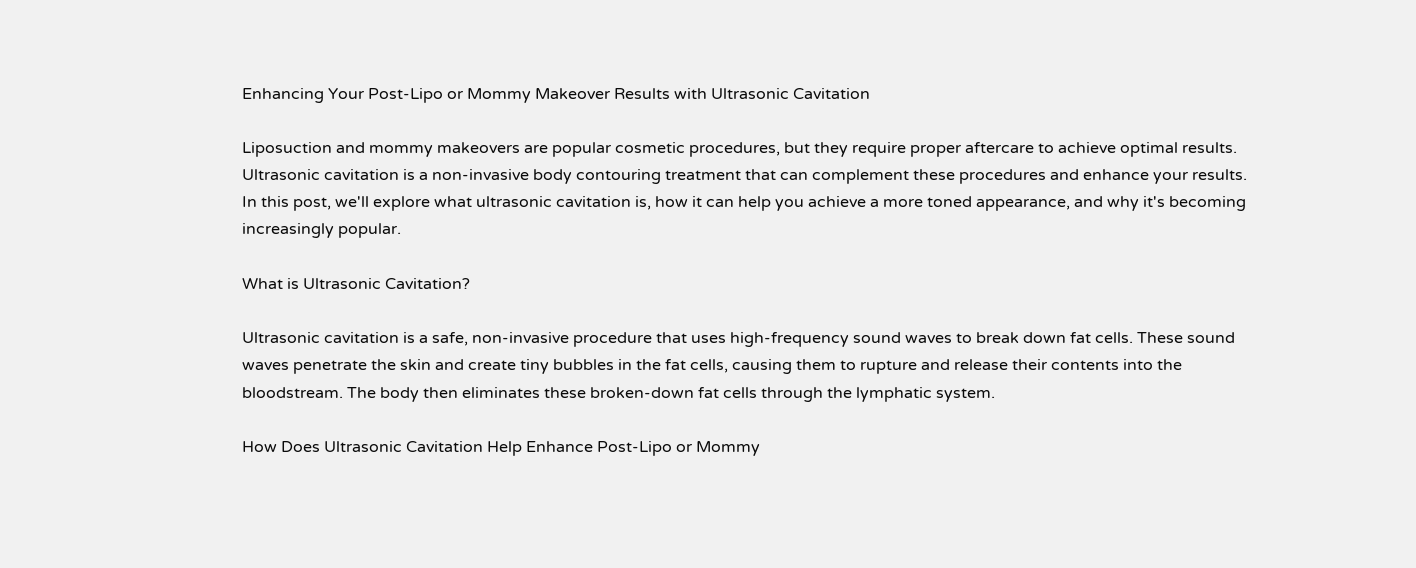Enhancing Your Post-Lipo or Mommy Makeover Results with Ultrasonic Cavitation

Liposuction and mommy makeovers are popular cosmetic procedures, but they require proper aftercare to achieve optimal results. Ultrasonic cavitation is a non-invasive body contouring treatment that can complement these procedures and enhance your results. In this post, we'll explore what ultrasonic cavitation is, how it can help you achieve a more toned appearance, and why it's becoming increasingly popular.

What is Ultrasonic Cavitation?

Ultrasonic cavitation is a safe, non-invasive procedure that uses high-frequency sound waves to break down fat cells. These sound waves penetrate the skin and create tiny bubbles in the fat cells, causing them to rupture and release their contents into the bloodstream. The body then eliminates these broken-down fat cells through the lymphatic system.

How Does Ultrasonic Cavitation Help Enhance Post-Lipo or Mommy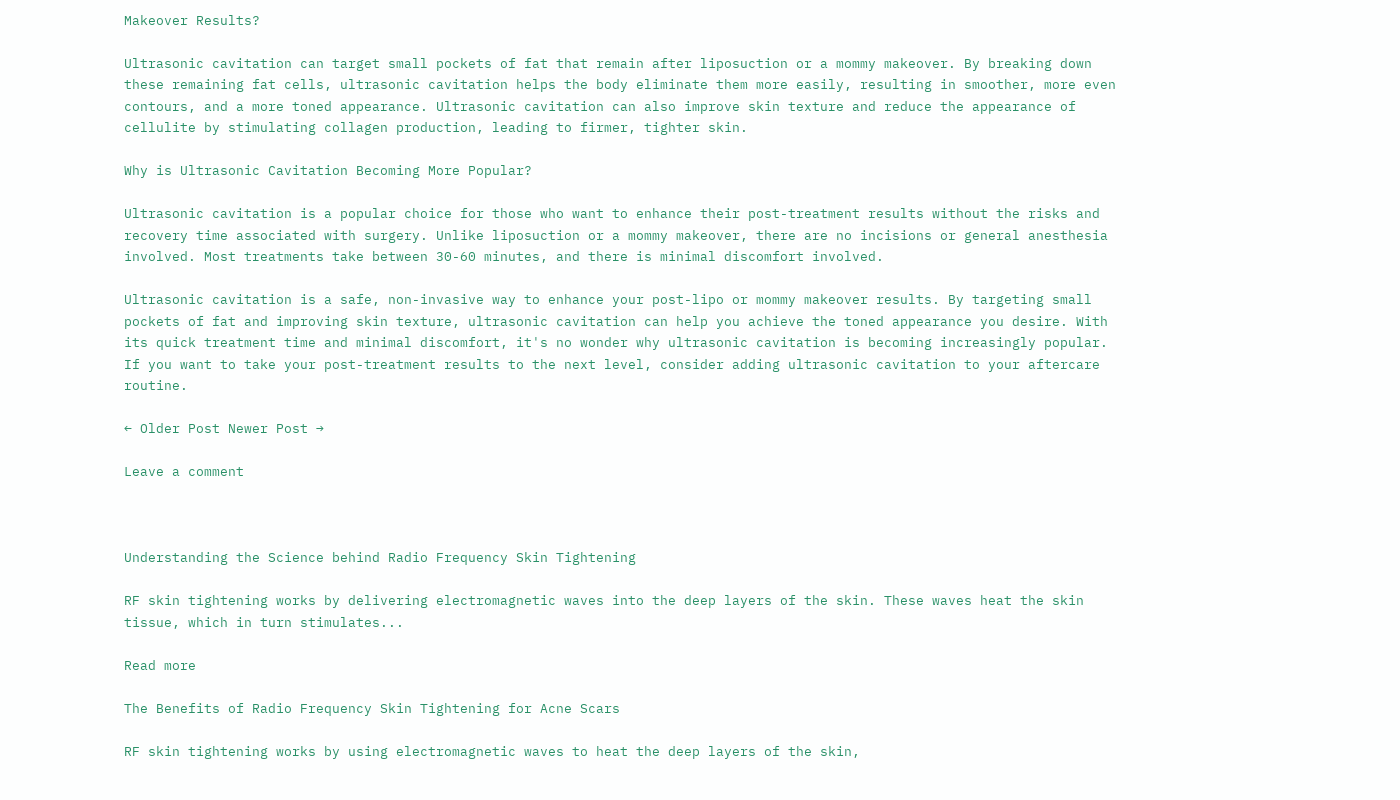Makeover Results?

Ultrasonic cavitation can target small pockets of fat that remain after liposuction or a mommy makeover. By breaking down these remaining fat cells, ultrasonic cavitation helps the body eliminate them more easily, resulting in smoother, more even contours, and a more toned appearance. Ultrasonic cavitation can also improve skin texture and reduce the appearance of cellulite by stimulating collagen production, leading to firmer, tighter skin.

Why is Ultrasonic Cavitation Becoming More Popular?

Ultrasonic cavitation is a popular choice for those who want to enhance their post-treatment results without the risks and recovery time associated with surgery. Unlike liposuction or a mommy makeover, there are no incisions or general anesthesia involved. Most treatments take between 30-60 minutes, and there is minimal discomfort involved.

Ultrasonic cavitation is a safe, non-invasive way to enhance your post-lipo or mommy makeover results. By targeting small pockets of fat and improving skin texture, ultrasonic cavitation can help you achieve the toned appearance you desire. With its quick treatment time and minimal discomfort, it's no wonder why ultrasonic cavitation is becoming increasingly popular. If you want to take your post-treatment results to the next level, consider adding ultrasonic cavitation to your aftercare routine.

← Older Post Newer Post →

Leave a comment



Understanding the Science behind Radio Frequency Skin Tightening

RF skin tightening works by delivering electromagnetic waves into the deep layers of the skin. These waves heat the skin tissue, which in turn stimulates...

Read more

The Benefits of Radio Frequency Skin Tightening for Acne Scars

RF skin tightening works by using electromagnetic waves to heat the deep layers of the skin,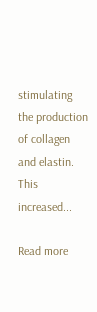stimulating the production of collagen and elastin. This increased...

Read more